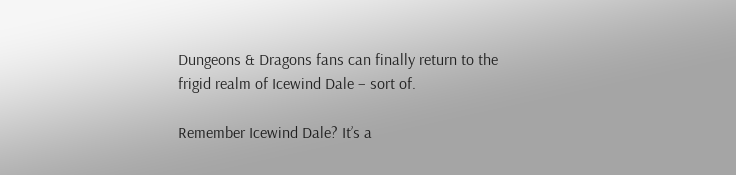Dungeons & Dragons fans can finally return to the frigid realm of Icewind Dale – sort of.

Remember Icewind Dale? It’s a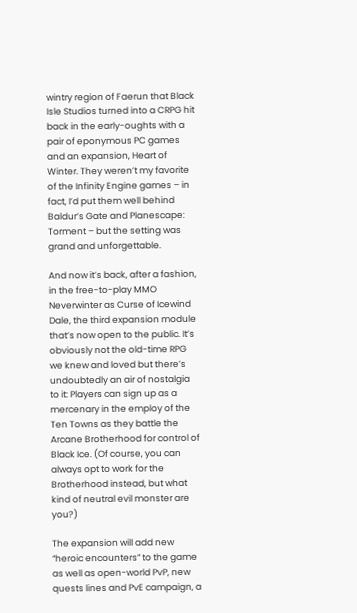wintry region of Faerun that Black Isle Studios turned into a CRPG hit back in the early-oughts with a pair of eponymous PC games and an expansion, Heart of Winter. They weren’t my favorite of the Infinity Engine games – in fact, I’d put them well behind Baldur’s Gate and Planescape: Torment – but the setting was grand and unforgettable.

And now it’s back, after a fashion, in the free-to-play MMO Neverwinter as Curse of Icewind Dale, the third expansion module that’s now open to the public. It’s obviously not the old-time RPG we knew and loved but there’s undoubtedly an air of nostalgia to it: Players can sign up as a mercenary in the employ of the Ten Towns as they battle the Arcane Brotherhood for control of Black Ice. (Of course, you can always opt to work for the Brotherhood instead, but what kind of neutral evil monster are you?)

The expansion will add new “heroic encounters” to the game as well as open-world PvP, new quests lines and PvE campaign, a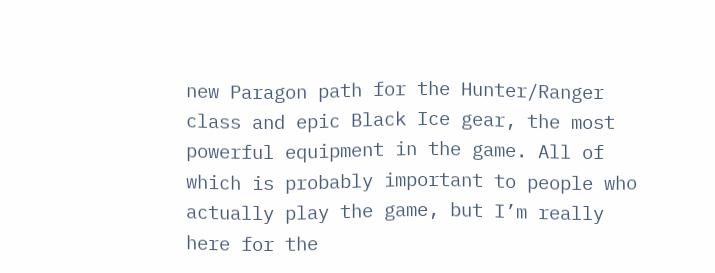new Paragon path for the Hunter/Ranger class and epic Black Ice gear, the most powerful equipment in the game. All of which is probably important to people who actually play the game, but I’m really here for the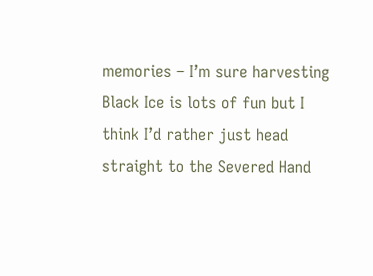memories – I’m sure harvesting Black Ice is lots of fun but I think I’d rather just head straight to the Severed Hand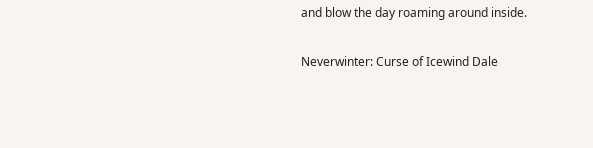and blow the day roaming around inside.

Neverwinter: Curse of Icewind Dale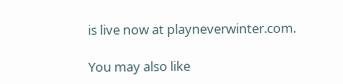is live now at playneverwinter.com.

You may also like